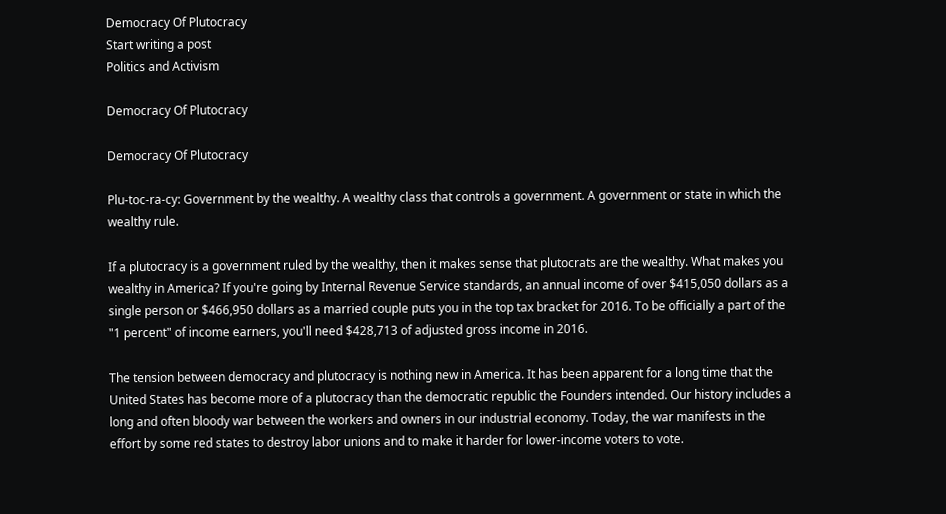Democracy Of Plutocracy
Start writing a post
Politics and Activism

Democracy Of Plutocracy

Democracy Of Plutocracy

Plu-toc-ra-cy: Government by the wealthy. A wealthy class that controls a government. A government or state in which the wealthy rule.

If a plutocracy is a government ruled by the wealthy, then it makes sense that plutocrats are the wealthy. What makes you wealthy in America? If you're going by Internal Revenue Service standards, an annual income of over $415,050 dollars as a single person or $466,950 dollars as a married couple puts you in the top tax bracket for 2016. To be officially a part of the "1 percent" of income earners, you'll need $428,713 of adjusted gross income in 2016.

The tension between democracy and plutocracy is nothing new in America. It has been apparent for a long time that the United States has become more of a plutocracy than the democratic republic the Founders intended. Our history includes a long and often bloody war between the workers and owners in our industrial economy. Today, the war manifests in the effort by some red states to destroy labor unions and to make it harder for lower-income voters to vote.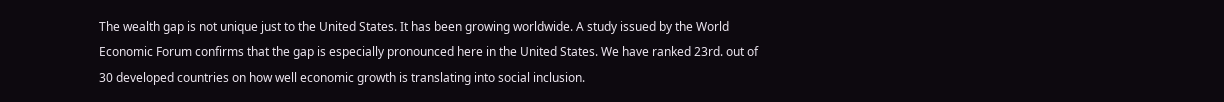The wealth gap is not unique just to the United States. It has been growing worldwide. A study issued by the World Economic Forum confirms that the gap is especially pronounced here in the United States. We have ranked 23rd. out of 30 developed countries on how well economic growth is translating into social inclusion.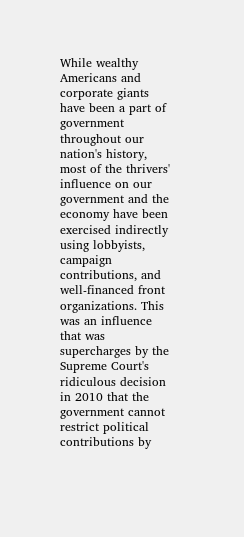While wealthy Americans and corporate giants have been a part of government throughout our nation's history, most of the thrivers' influence on our government and the economy have been exercised indirectly using lobbyists, campaign contributions, and well-financed front organizations. This was an influence that was supercharges by the Supreme Court's ridiculous decision in 2010 that the government cannot restrict political contributions by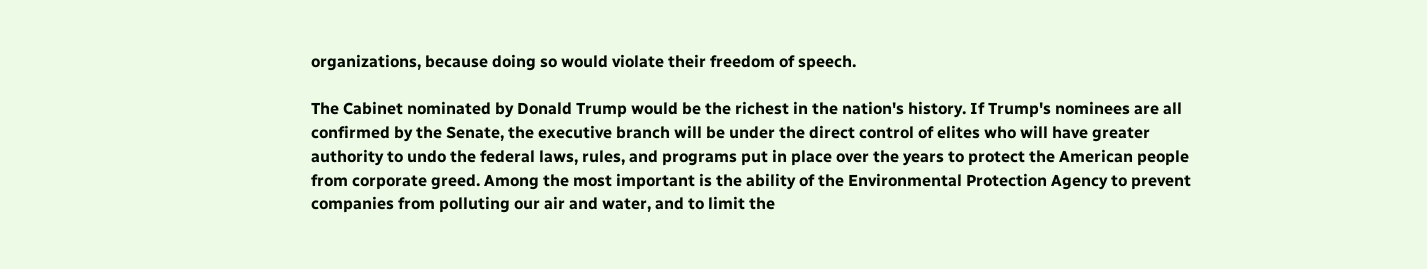organizations, because doing so would violate their freedom of speech.

The Cabinet nominated by Donald Trump would be the richest in the nation's history. If Trump's nominees are all confirmed by the Senate, the executive branch will be under the direct control of elites who will have greater authority to undo the federal laws, rules, and programs put in place over the years to protect the American people from corporate greed. Among the most important is the ability of the Environmental Protection Agency to prevent companies from polluting our air and water, and to limit the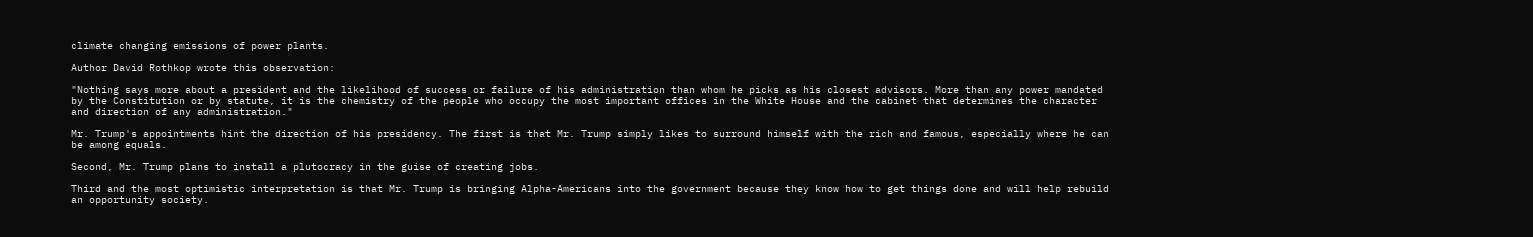climate changing emissions of power plants.

Author David Rothkop wrote this observation:

"Nothing says more about a president and the likelihood of success or failure of his administration than whom he picks as his closest advisors. More than any power mandated by the Constitution or by statute, it is the chemistry of the people who occupy the most important offices in the White House and the cabinet that determines the character and direction of any administration."

Mr. Trump's appointments hint the direction of his presidency. The first is that Mr. Trump simply likes to surround himself with the rich and famous, especially where he can be among equals.

Second, Mr. Trump plans to install a plutocracy in the guise of creating jobs.

Third and the most optimistic interpretation is that Mr. Trump is bringing Alpha-Americans into the government because they know how to get things done and will help rebuild an opportunity society.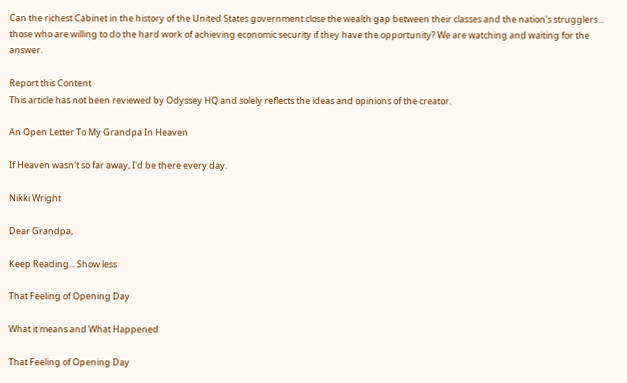Can the richest Cabinet in the history of the United States government close the wealth gap between their classes and the nation's strugglers... those who are willing to do the hard work of achieving economic security if they have the opportunity? We are watching and waiting for the answer.

Report this Content
This article has not been reviewed by Odyssey HQ and solely reflects the ideas and opinions of the creator.

An Open Letter To My Grandpa In Heaven

If Heaven wasn't so far away, I'd be there every day.

Nikki Wright

Dear Grandpa,

Keep Reading... Show less

That Feeling of Opening Day

What it means and What Happened

That Feeling of Opening Day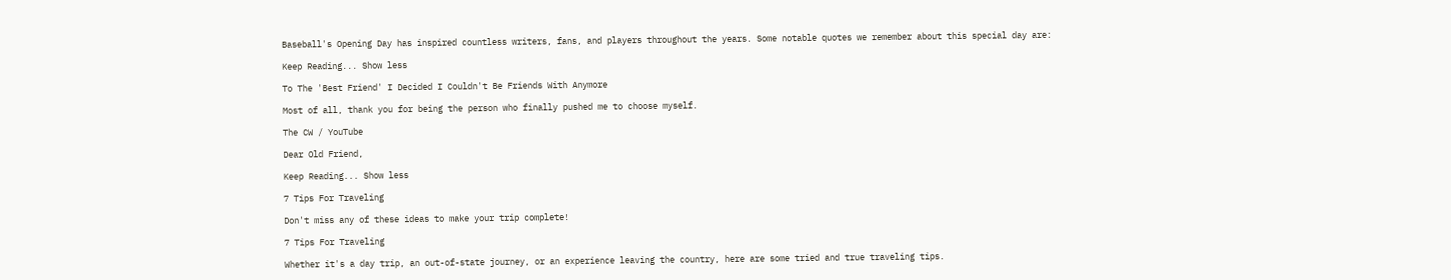Baseball's Opening Day has inspired countless writers, fans, and players throughout the years. Some notable quotes we remember about this special day are:

Keep Reading... Show less

To The 'Best Friend' I Decided I Couldn't Be Friends With Anymore

Most of all, thank you for being the person who finally pushed me to choose myself.

The CW / YouTube

Dear Old Friend,

Keep Reading... Show less

7 Tips For Traveling

Don't miss any of these ideas to make your trip complete!

7 Tips For Traveling

Whether it's a day trip, an out-of-state journey, or an experience leaving the country, here are some tried and true traveling tips.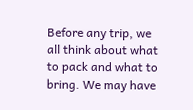Before any trip, we all think about what to pack and what to bring. We may have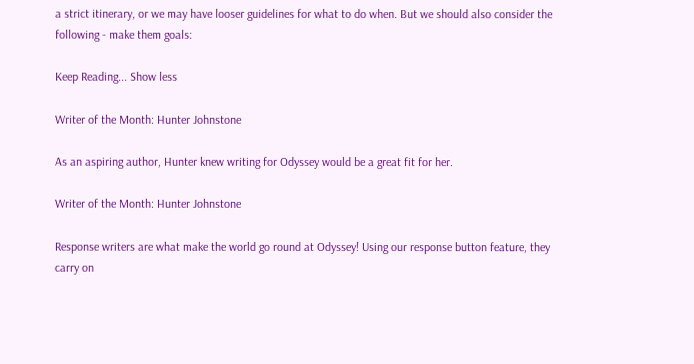a strict itinerary, or we may have looser guidelines for what to do when. But we should also consider the following - make them goals:

Keep Reading... Show less

Writer of the Month: Hunter Johnstone

As an aspiring author, Hunter knew writing for Odyssey would be a great fit for her.

Writer of the Month: Hunter Johnstone

Response writers are what make the world go round at Odyssey! Using our response button feature, they carry on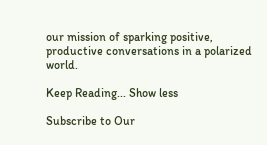our mission of sparking positive, productive conversations in a polarized world.

Keep Reading... Show less

Subscribe to Our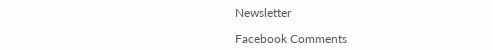Newsletter

Facebook Comments